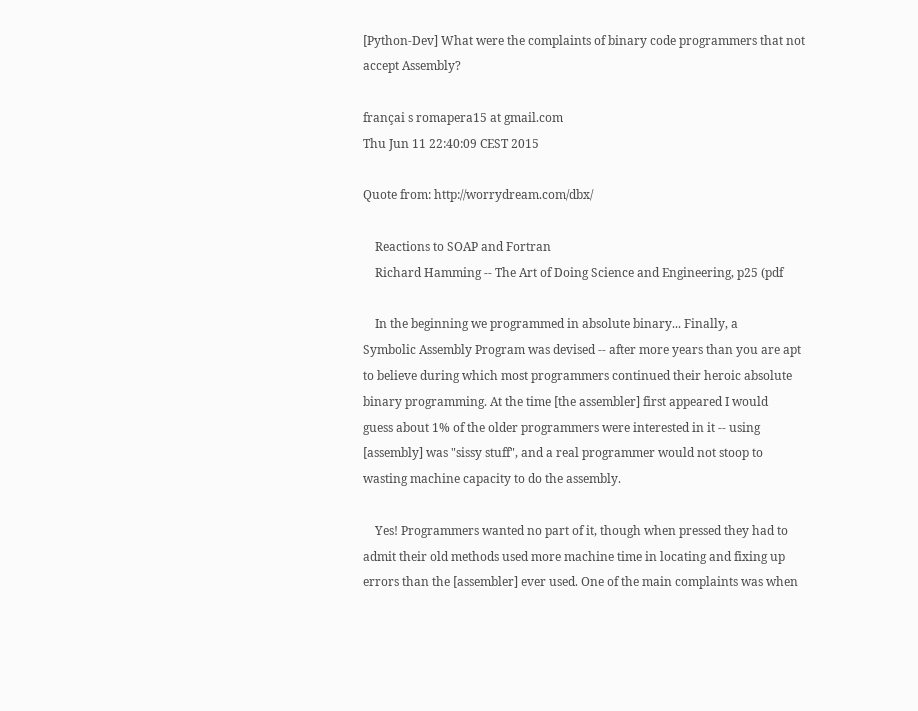[Python-Dev] What were the complaints of binary code programmers that not accept Assembly?

françai s romapera15 at gmail.com
Thu Jun 11 22:40:09 CEST 2015

Quote from: http://worrydream.com/dbx/

    Reactions to SOAP and Fortran
    Richard Hamming -- The Art of Doing Science and Engineering, p25 (pdf

    In the beginning we programmed in absolute binary... Finally, a
Symbolic Assembly Program was devised -- after more years than you are apt
to believe during which most programmers continued their heroic absolute
binary programming. At the time [the assembler] first appeared I would
guess about 1% of the older programmers were interested in it -- using
[assembly] was "sissy stuff", and a real programmer would not stoop to
wasting machine capacity to do the assembly.

    Yes! Programmers wanted no part of it, though when pressed they had to
admit their old methods used more machine time in locating and fixing up
errors than the [assembler] ever used. One of the main complaints was when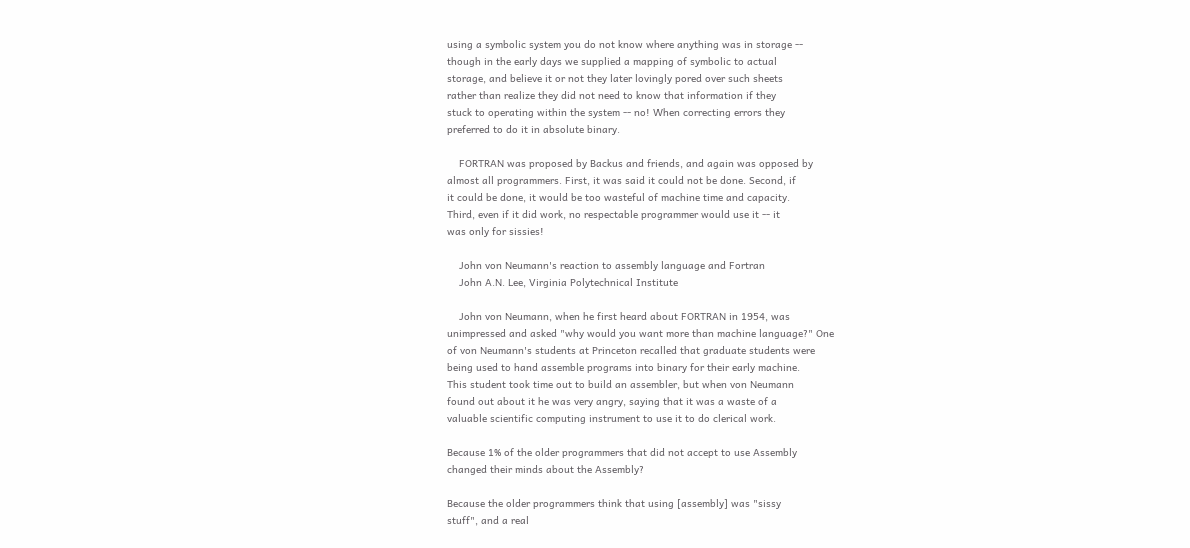using a symbolic system you do not know where anything was in storage --
though in the early days we supplied a mapping of symbolic to actual
storage, and believe it or not they later lovingly pored over such sheets
rather than realize they did not need to know that information if they
stuck to operating within the system -- no! When correcting errors they
preferred to do it in absolute binary.

    FORTRAN was proposed by Backus and friends, and again was opposed by
almost all programmers. First, it was said it could not be done. Second, if
it could be done, it would be too wasteful of machine time and capacity.
Third, even if it did work, no respectable programmer would use it -- it
was only for sissies!

    John von Neumann's reaction to assembly language and Fortran
    John A.N. Lee, Virginia Polytechnical Institute

    John von Neumann, when he first heard about FORTRAN in 1954, was
unimpressed and asked "why would you want more than machine language?" One
of von Neumann's students at Princeton recalled that graduate students were
being used to hand assemble programs into binary for their early machine.
This student took time out to build an assembler, but when von Neumann
found out about it he was very angry, saying that it was a waste of a
valuable scientific computing instrument to use it to do clerical work.

Because 1% of the older programmers that did not accept to use Assembly
changed their minds about the Assembly?

Because the older programmers think that using [assembly] was "sissy
stuff", and a real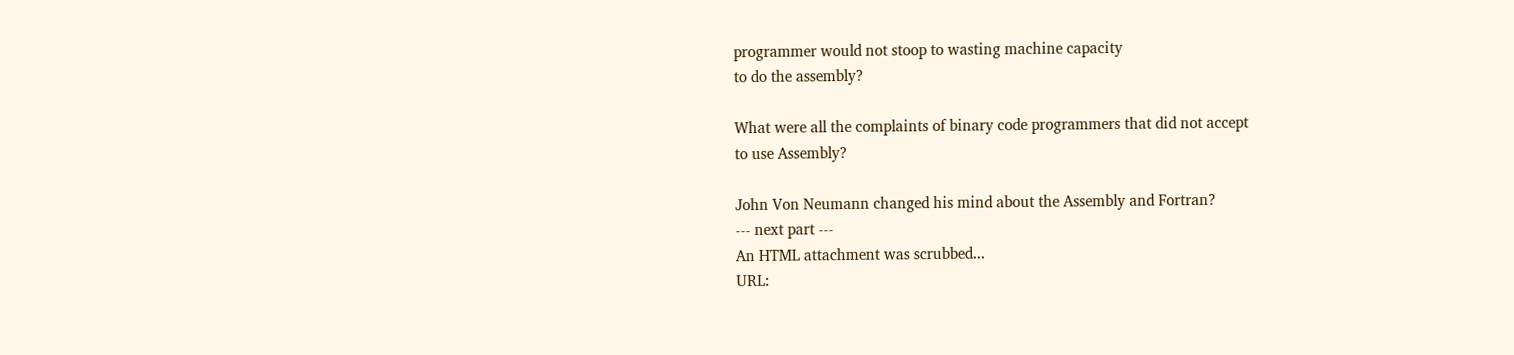programmer would not stoop to wasting machine capacity
to do the assembly?

What were all the complaints of binary code programmers that did not accept
to use Assembly?

John Von Neumann changed his mind about the Assembly and Fortran?
--- next part ---
An HTML attachment was scrubbed...
URL: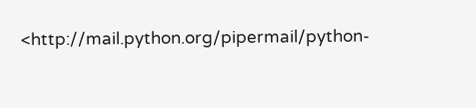<http://mail.python.org/pipermail/python-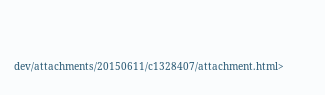dev/attachments/20150611/c1328407/attachment.html>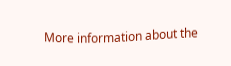More information about the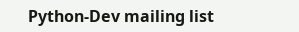Python-Dev mailing list